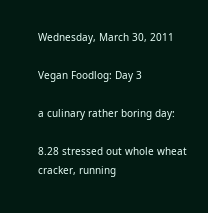Wednesday, March 30, 2011

Vegan Foodlog: Day 3

a culinary rather boring day:

8.28 stressed out whole wheat cracker, running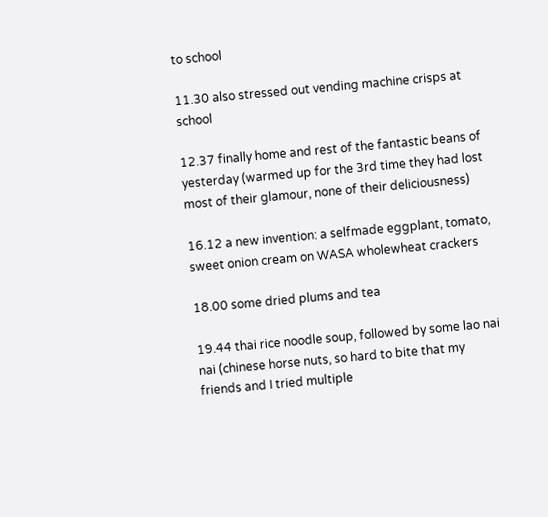to school

11.30 also stressed out vending machine crisps at school

12.37 finally home and rest of the fantastic beans of yesterday (warmed up for the 3rd time they had lost most of their glamour, none of their deliciousness)

16.12 a new invention: a selfmade eggplant, tomato, sweet onion cream on WASA wholewheat crackers

18.00 some dried plums and tea

19.44 thai rice noodle soup, followed by some lao nai nai (chinese horse nuts, so hard to bite that my friends and I tried multiple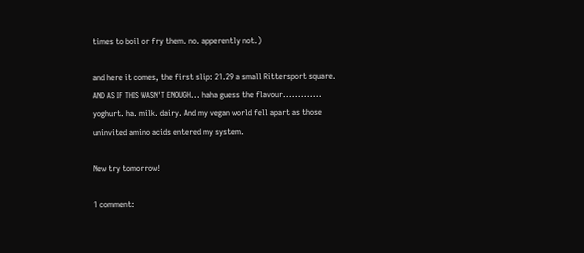times to boil or fry them. no. apperently not.)

and here it comes, the first slip: 21.29 a small Rittersport square. AND AS IF THIS WASN'T ENOUGH... haha guess the flavour............. yoghurt. ha. milk. dairy. And my vegan world fell apart as those uninvited amino acids entered my system.

New try tomorrow!

1 comment: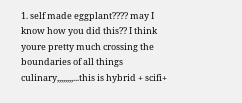1. self made eggplant???? may I know how you did this?? I think youre pretty much crossing the boundaries of all things culinary,,,,,,,,...this is hybrid + scifi+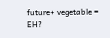future+ vegetable = EH?